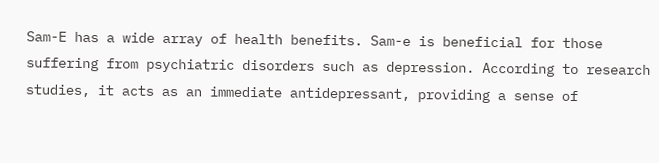Sam-E has a wide array of health benefits. Sam-e is beneficial for those suffering from psychiatric disorders such as depression. According to research studies, it acts as an immediate antidepressant, providing a sense of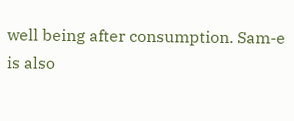well being after consumption. Sam-e is also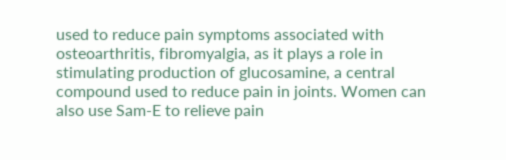used to reduce pain symptoms associated with osteoarthritis, fibromyalgia, as it plays a role in stimulating production of glucosamine, a central compound used to reduce pain in joints. Women can also use Sam-E to relieve pain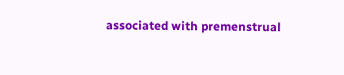associated with premenstrual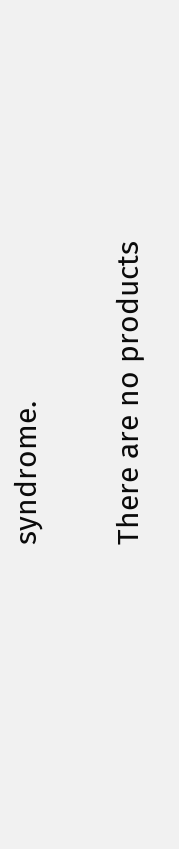syndrome.

There are no products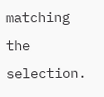matching the selection.